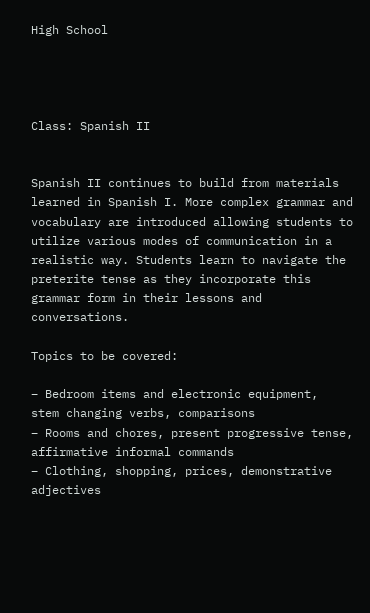High School




Class: Spanish II


Spanish II continues to build from materials learned in Spanish I. More complex grammar and vocabulary are introduced allowing students to utilize various modes of communication in a realistic way. Students learn to navigate the preterite tense as they incorporate this grammar form in their lessons and conversations.

Topics to be covered:

– Bedroom items and electronic equipment,
stem changing verbs, comparisons
– Rooms and chores, present progressive tense,
affirmative informal commands
– Clothing, shopping, prices, demonstrative adjectives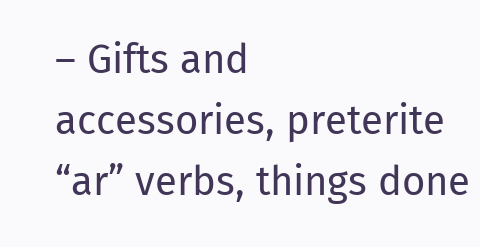– Gifts and accessories, preterite “ar” verbs, things done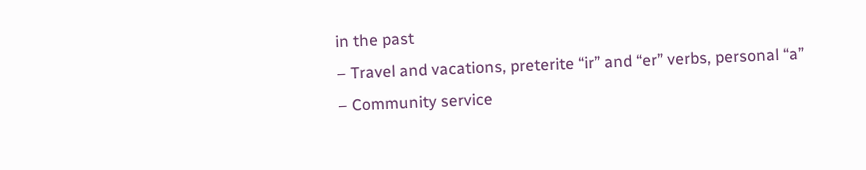in the past
– Travel and vacations, preterite “ir” and “er” verbs, personal “a”
– Community service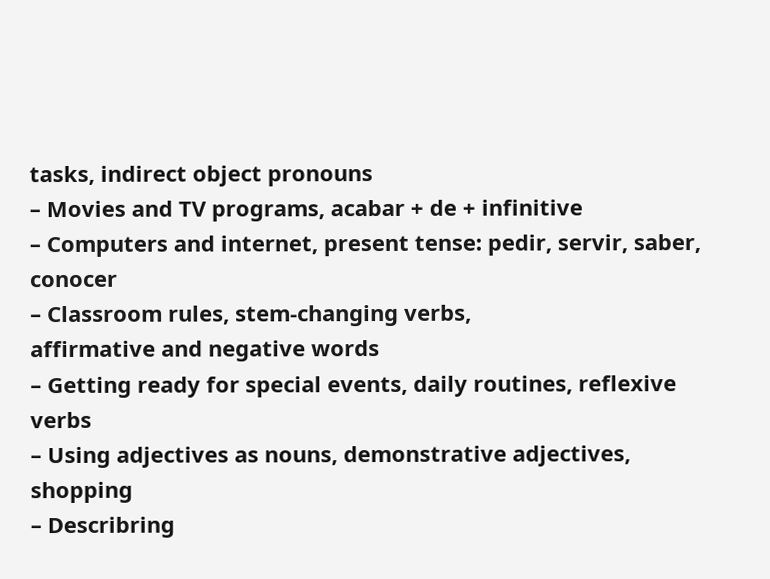tasks, indirect object pronouns
– Movies and TV programs, acabar + de + infinitive
– Computers and internet, present tense: pedir, servir, saber, conocer
– Classroom rules, stem-changing verbs,
affirmative and negative words
– Getting ready for special events, daily routines, reflexive verbs
– Using adjectives as nouns, demonstrative adjectives, shopping
– Describring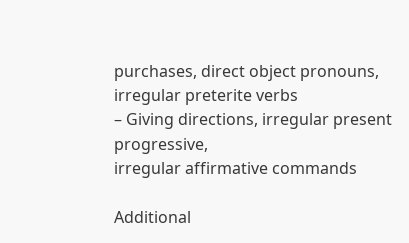purchases, direct object pronouns,
irregular preterite verbs
– Giving directions, irregular present progressive,
irregular affirmative commands

Additional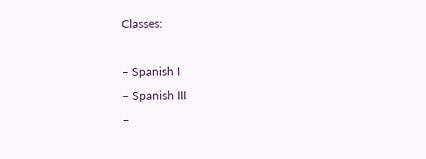Classes:

– Spanish I
– Spanish III
–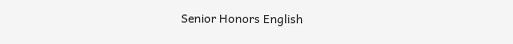Senior Honors English